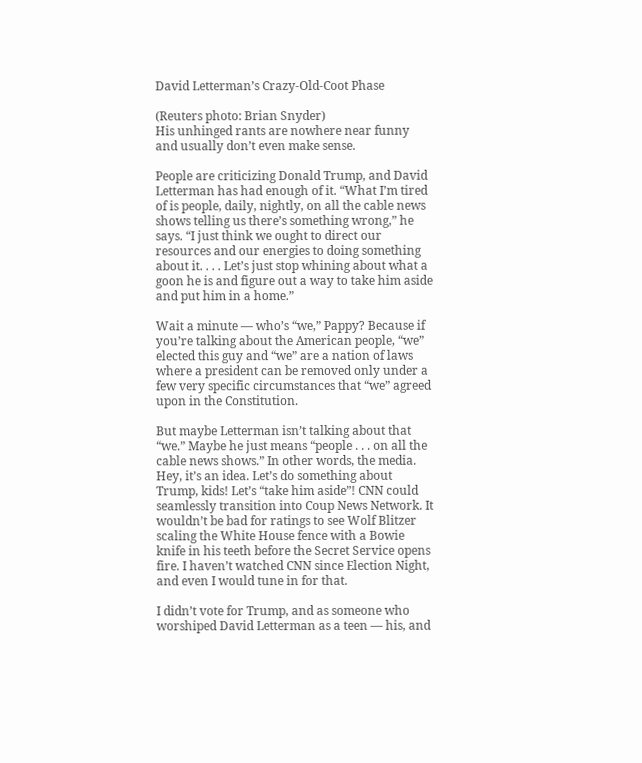David Letterman’s Crazy-Old-Coot Phase

(Reuters photo: Brian Snyder)
His unhinged rants are nowhere near funny and usually don’t even make sense.

People are criticizing Donald Trump, and David Letterman has had enough of it. “What I’m tired of is people, daily, nightly, on all the cable news shows telling us there’s something wrong,” he says. “I just think we ought to direct our resources and our energies to doing something about it. . . . Let’s just stop whining about what a goon he is and figure out a way to take him aside and put him in a home.”

Wait a minute — who’s “we,” Pappy? Because if you’re talking about the American people, “we” elected this guy and “we” are a nation of laws where a president can be removed only under a few very specific circumstances that “we” agreed upon in the Constitution.

But maybe Letterman isn’t talking about that “we.” Maybe he just means “people . . . on all the cable news shows.” In other words, the media. Hey, it’s an idea. Let’s do something about Trump, kids! Let’s “take him aside”! CNN could seamlessly transition into Coup News Network. It wouldn’t be bad for ratings to see Wolf Blitzer scaling the White House fence with a Bowie knife in his teeth before the Secret Service opens fire. I haven’t watched CNN since Election Night, and even I would tune in for that.

I didn’t vote for Trump, and as someone who worshiped David Letterman as a teen — his, and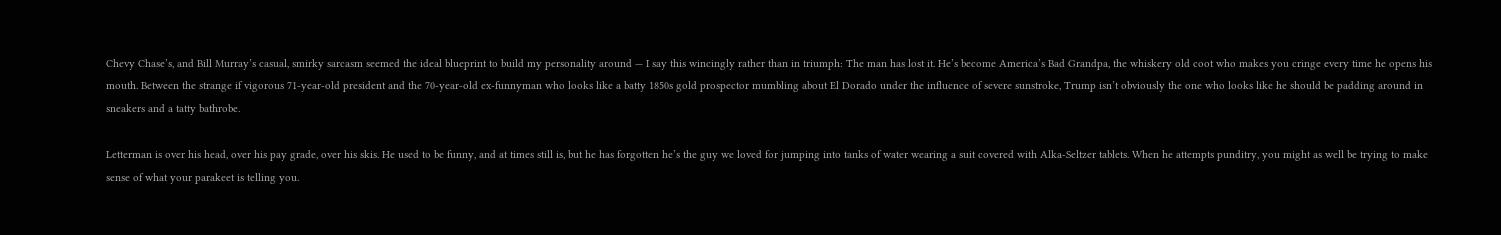Chevy Chase’s, and Bill Murray’s casual, smirky sarcasm seemed the ideal blueprint to build my personality around — I say this wincingly rather than in triumph: The man has lost it. He’s become America’s Bad Grandpa, the whiskery old coot who makes you cringe every time he opens his mouth. Between the strange if vigorous 71-year-old president and the 70-year-old ex-funnyman who looks like a batty 1850s gold prospector mumbling about El Dorado under the influence of severe sunstroke, Trump isn’t obviously the one who looks like he should be padding around in sneakers and a tatty bathrobe.

Letterman is over his head, over his pay grade, over his skis. He used to be funny, and at times still is, but he has forgotten he’s the guy we loved for jumping into tanks of water wearing a suit covered with Alka-Seltzer tablets. When he attempts punditry, you might as well be trying to make sense of what your parakeet is telling you.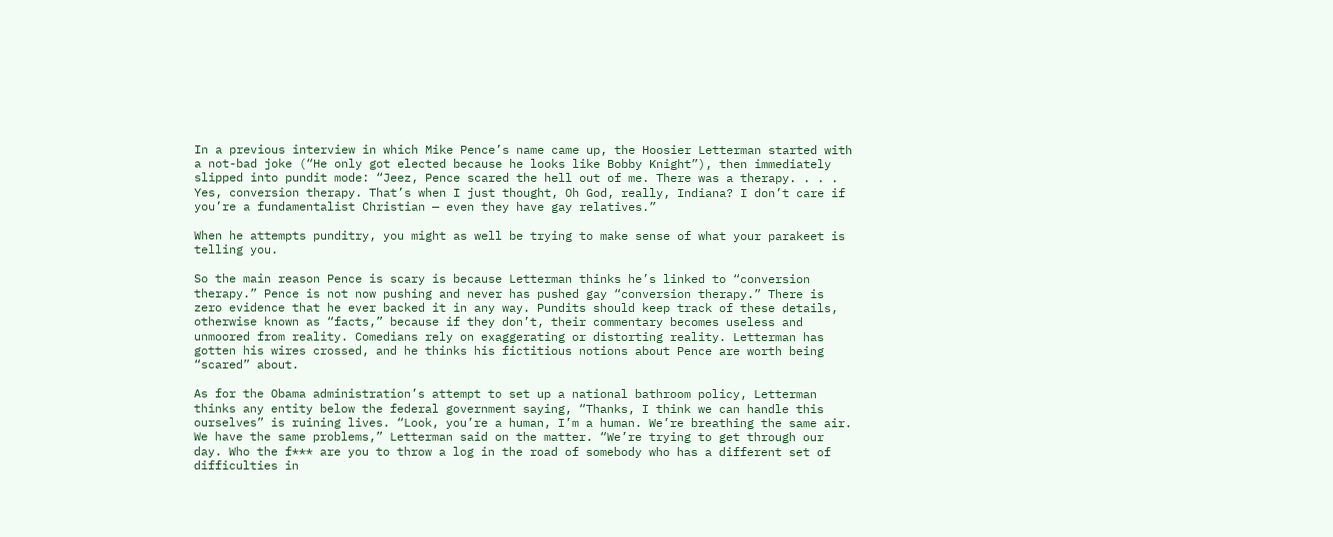In a previous interview in which Mike Pence’s name came up, the Hoosier Letterman started with a not-bad joke (“He only got elected because he looks like Bobby Knight”), then immediately slipped into pundit mode: “Jeez, Pence scared the hell out of me. There was a therapy. . . . Yes, conversion therapy. That’s when I just thought, Oh God, really, Indiana? I don’t care if you’re a fundamentalist Christian — even they have gay relatives.”

When he attempts punditry, you might as well be trying to make sense of what your parakeet is telling you.

So the main reason Pence is scary is because Letterman thinks he’s linked to “conversion therapy.” Pence is not now pushing and never has pushed gay “conversion therapy.” There is zero evidence that he ever backed it in any way. Pundits should keep track of these details, otherwise known as “facts,” because if they don’t, their commentary becomes useless and unmoored from reality. Comedians rely on exaggerating or distorting reality. Letterman has gotten his wires crossed, and he thinks his fictitious notions about Pence are worth being “scared” about.

As for the Obama administration’s attempt to set up a national bathroom policy, Letterman thinks any entity below the federal government saying, “Thanks, I think we can handle this ourselves” is ruining lives. “Look, you’re a human, I’m a human. We’re breathing the same air. We have the same problems,” Letterman said on the matter. “We’re trying to get through our day. Who the f*** are you to throw a log in the road of somebody who has a different set of difficulties in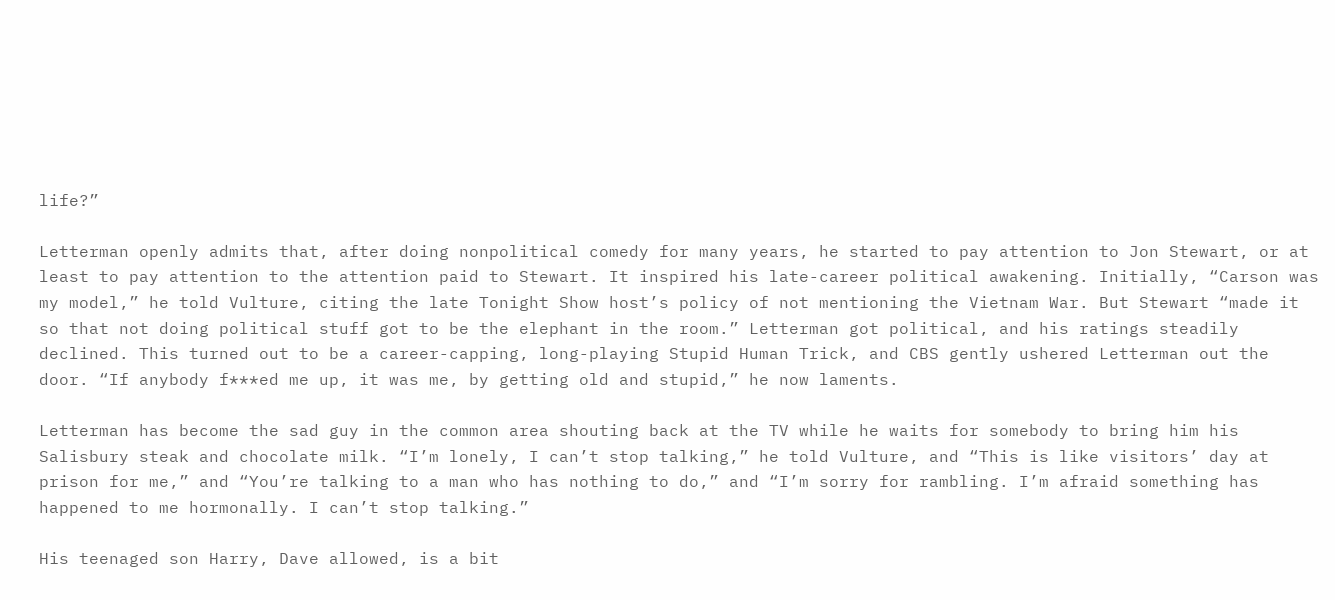life?”

Letterman openly admits that, after doing nonpolitical comedy for many years, he started to pay attention to Jon Stewart, or at least to pay attention to the attention paid to Stewart. It inspired his late-career political awakening. Initially, “Carson was my model,” he told Vulture, citing the late Tonight Show host’s policy of not mentioning the Vietnam War. But Stewart “made it so that not doing political stuff got to be the elephant in the room.” Letterman got political, and his ratings steadily declined. This turned out to be a career-capping, long-playing Stupid Human Trick, and CBS gently ushered Letterman out the door. “If anybody f***ed me up, it was me, by getting old and stupid,” he now laments.

Letterman has become the sad guy in the common area shouting back at the TV while he waits for somebody to bring him his Salisbury steak and chocolate milk. “I’m lonely, I can’t stop talking,” he told Vulture, and “This is like visitors’ day at prison for me,” and “You’re talking to a man who has nothing to do,” and “I’m sorry for rambling. I’m afraid something has happened to me hormonally. I can’t stop talking.”

His teenaged son Harry, Dave allowed, is a bit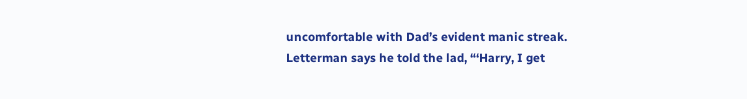uncomfortable with Dad’s evident manic streak. Letterman says he told the lad, “‘Harry, I get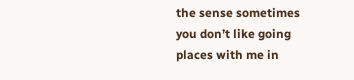the sense sometimes you don’t like going places with me in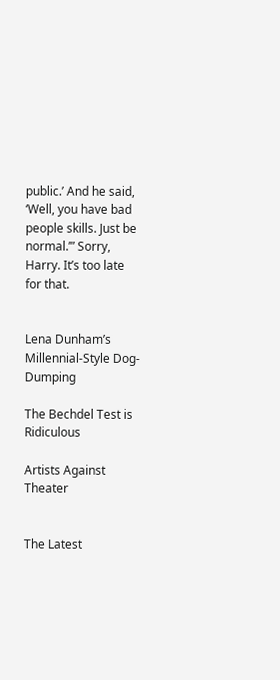public.’ And he said, ‘Well, you have bad people skills. Just be normal.’” Sorry, Harry. It’s too late for that.


Lena Dunham’s Millennial-Style Dog-Dumping

The Bechdel Test is Ridiculous

Artists Against Theater


The Latest